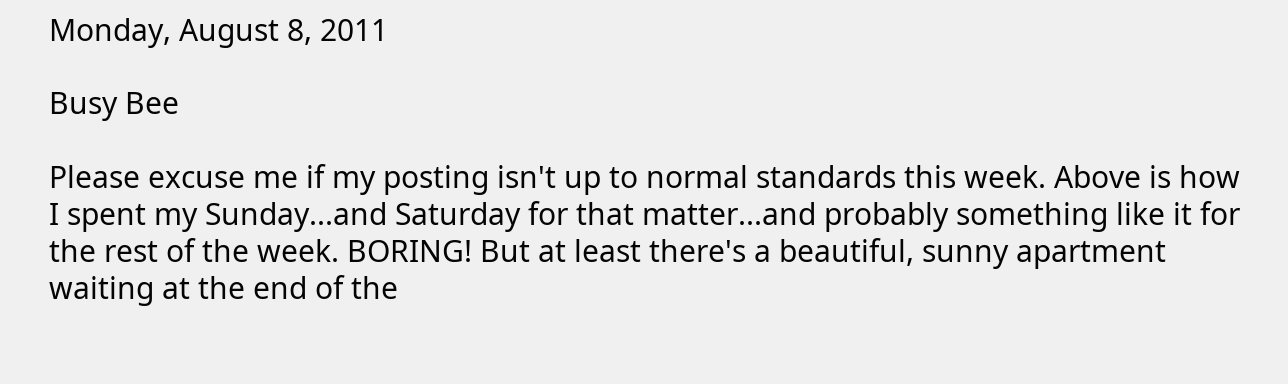Monday, August 8, 2011

Busy Bee

Please excuse me if my posting isn't up to normal standards this week. Above is how I spent my Sunday...and Saturday for that matter...and probably something like it for the rest of the week. BORING! But at least there's a beautiful, sunny apartment waiting at the end of the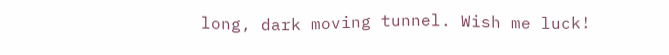long, dark moving tunnel. Wish me luck!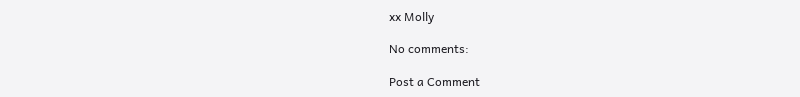xx Molly

No comments:

Post a Comment